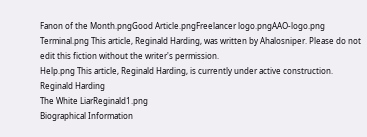Fanon of the Month.pngGood Article.pngFreelancer logo.pngAAO-logo.png
Terminal.png This article, Reginald Harding, was written by Ahalosniper. Please do not edit this fiction without the writer's permission.
Help.png This article, Reginald Harding, is currently under active construction.
Reginald Harding
The White LiarReginald1.png
Biographical Information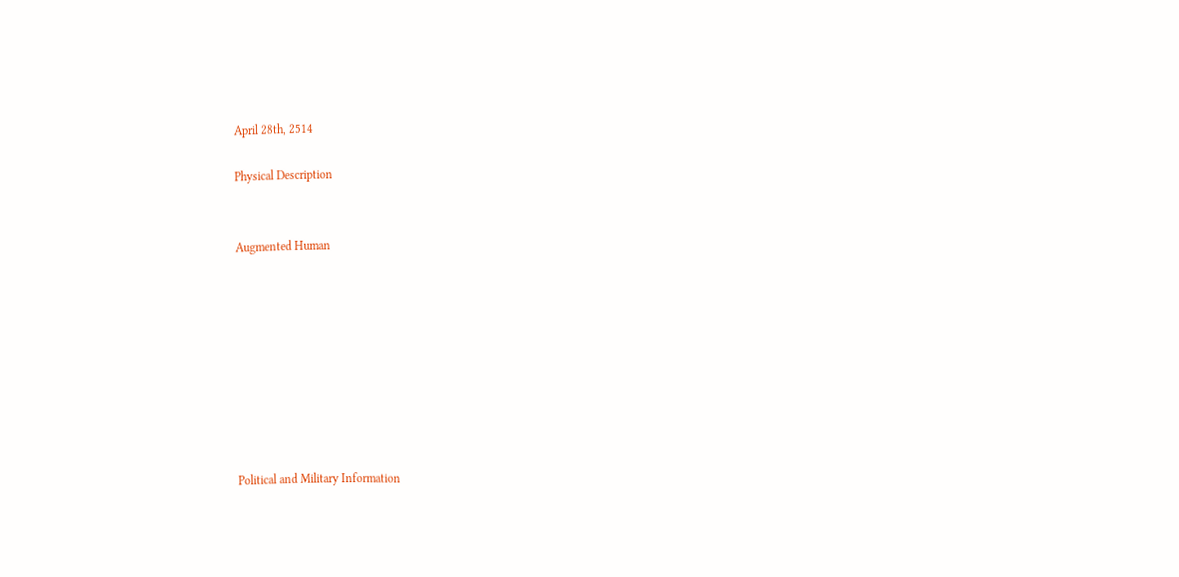April 28th, 2514

Physical Description


Augmented Human









Political and Military Information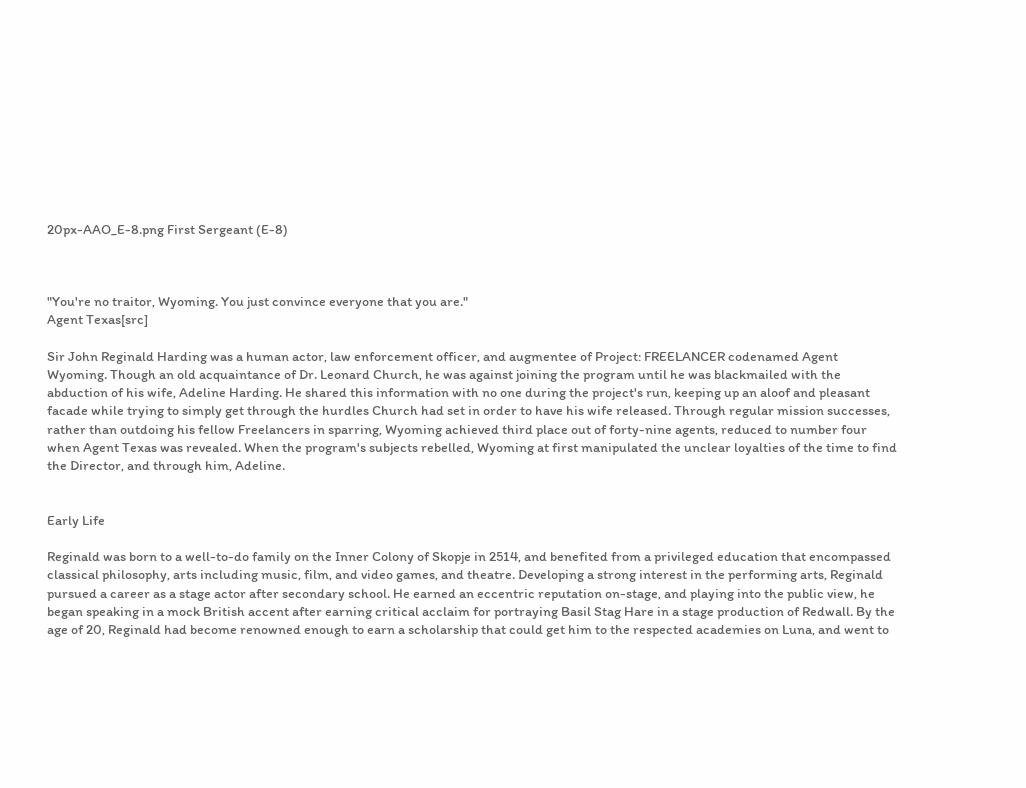20px-AAO_E-8.png First Sergeant (E-8)



"You're no traitor, Wyoming. You just convince everyone that you are."
Agent Texas[src]

Sir John Reginald Harding was a human actor, law enforcement officer, and augmentee of Project: FREELANCER codenamed Agent Wyoming. Though an old acquaintance of Dr. Leonard Church, he was against joining the program until he was blackmailed with the abduction of his wife, Adeline Harding. He shared this information with no one during the project's run, keeping up an aloof and pleasant facade while trying to simply get through the hurdles Church had set in order to have his wife released. Through regular mission successes, rather than outdoing his fellow Freelancers in sparring, Wyoming achieved third place out of forty-nine agents, reduced to number four when Agent Texas was revealed. When the program's subjects rebelled, Wyoming at first manipulated the unclear loyalties of the time to find the Director, and through him, Adeline.


Early Life

Reginald was born to a well-to-do family on the Inner Colony of Skopje in 2514, and benefited from a privileged education that encompassed classical philosophy, arts including music, film, and video games, and theatre. Developing a strong interest in the performing arts, Reginald pursued a career as a stage actor after secondary school. He earned an eccentric reputation on-stage, and playing into the public view, he began speaking in a mock British accent after earning critical acclaim for portraying Basil Stag Hare in a stage production of Redwall. By the age of 20, Reginald had become renowned enough to earn a scholarship that could get him to the respected academies on Luna, and went to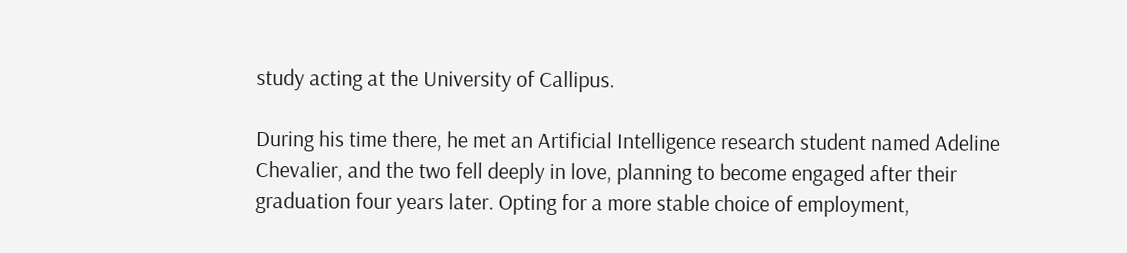study acting at the University of Callipus.

During his time there, he met an Artificial Intelligence research student named Adeline Chevalier, and the two fell deeply in love, planning to become engaged after their graduation four years later. Opting for a more stable choice of employment,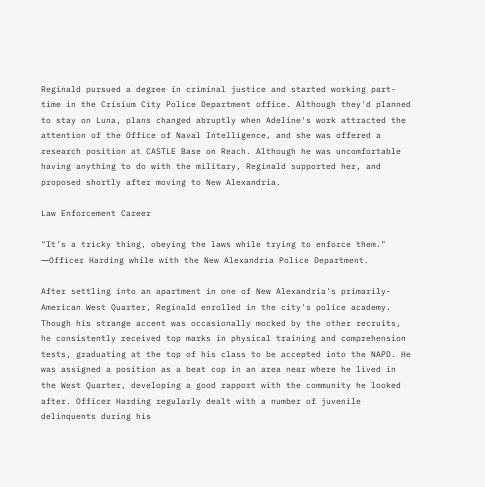Reginald pursued a degree in criminal justice and started working part-time in the Crisium City Police Department office. Although they'd planned to stay on Luna, plans changed abruptly when Adeline's work attracted the attention of the Office of Naval Intelligence, and she was offered a research position at CASTLE Base on Reach. Although he was uncomfortable having anything to do with the military, Reginald supported her, and proposed shortly after moving to New Alexandria.

Law Enforcement Career

"It's a tricky thing, obeying the laws while trying to enforce them."
―Officer Harding while with the New Alexandria Police Department.

After settling into an apartment in one of New Alexandria's primarily-American West Quarter, Reginald enrolled in the city's police academy. Though his strange accent was occasionally mocked by the other recruits, he consistently received top marks in physical training and comprehension tests, graduating at the top of his class to be accepted into the NAPD. He was assigned a position as a beat cop in an area near where he lived in the West Quarter, developing a good rapport with the community he looked after. Officer Harding regularly dealt with a number of juvenile delinquents during his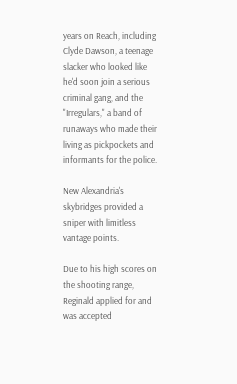years on Reach, including Clyde Dawson, a teenage slacker who looked like he'd soon join a serious criminal gang, and the "Irregulars," a band of runaways who made their living as pickpockets and informants for the police.

New Alexandria's skybridges provided a sniper with limitless vantage points.

Due to his high scores on the shooting range, Reginald applied for and was accepted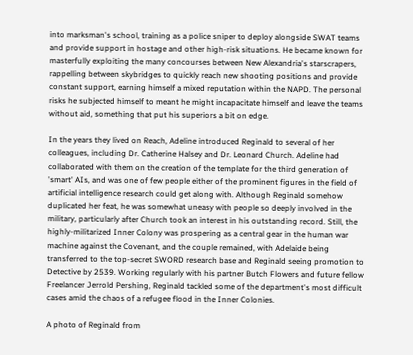into marksman's school, training as a police sniper to deploy alongside SWAT teams and provide support in hostage and other high-risk situations. He became known for masterfully exploiting the many concourses between New Alexandria's starscrapers, rappelling between skybridges to quickly reach new shooting positions and provide constant support, earning himself a mixed reputation within the NAPD. The personal risks he subjected himself to meant he might incapacitate himself and leave the teams without aid, something that put his superiors a bit on edge.

In the years they lived on Reach, Adeline introduced Reginald to several of her colleagues, including Dr. Catherine Halsey and Dr. Leonard Church. Adeline had collaborated with them on the creation of the template for the third generation of 'smart' AIs, and was one of few people either of the prominent figures in the field of artificial intelligence research could get along with. Although Reginald somehow duplicated her feat, he was somewhat uneasy with people so deeply involved in the military, particularly after Church took an interest in his outstanding record. Still, the highly-militarized Inner Colony was prospering as a central gear in the human war machine against the Covenant, and the couple remained, with Adelaide being transferred to the top-secret SWORD research base and Reginald seeing promotion to Detective by 2539. Working regularly with his partner Butch Flowers and future fellow Freelancer Jerrold Pershing, Reginald tackled some of the department's most difficult cases amid the chaos of a refugee flood in the Inner Colonies.

A photo of Reginald from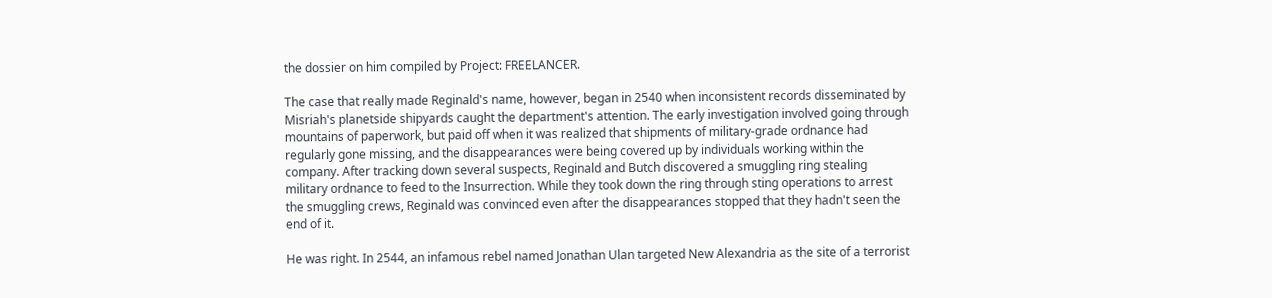the dossier on him compiled by Project: FREELANCER.

The case that really made Reginald's name, however, began in 2540 when inconsistent records disseminated by Misriah's planetside shipyards caught the department's attention. The early investigation involved going through mountains of paperwork, but paid off when it was realized that shipments of military-grade ordnance had regularly gone missing, and the disappearances were being covered up by individuals working within the company. After tracking down several suspects, Reginald and Butch discovered a smuggling ring stealing military ordnance to feed to the Insurrection. While they took down the ring through sting operations to arrest the smuggling crews, Reginald was convinced even after the disappearances stopped that they hadn't seen the end of it.

He was right. In 2544, an infamous rebel named Jonathan Ulan targeted New Alexandria as the site of a terrorist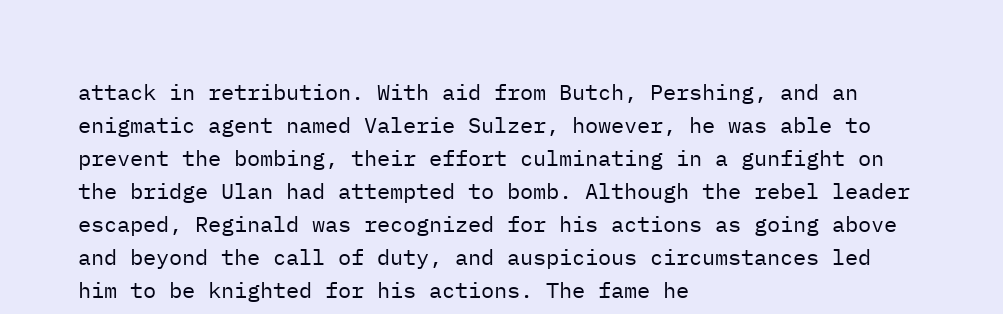attack in retribution. With aid from Butch, Pershing, and an enigmatic agent named Valerie Sulzer, however, he was able to prevent the bombing, their effort culminating in a gunfight on the bridge Ulan had attempted to bomb. Although the rebel leader escaped, Reginald was recognized for his actions as going above and beyond the call of duty, and auspicious circumstances led him to be knighted for his actions. The fame he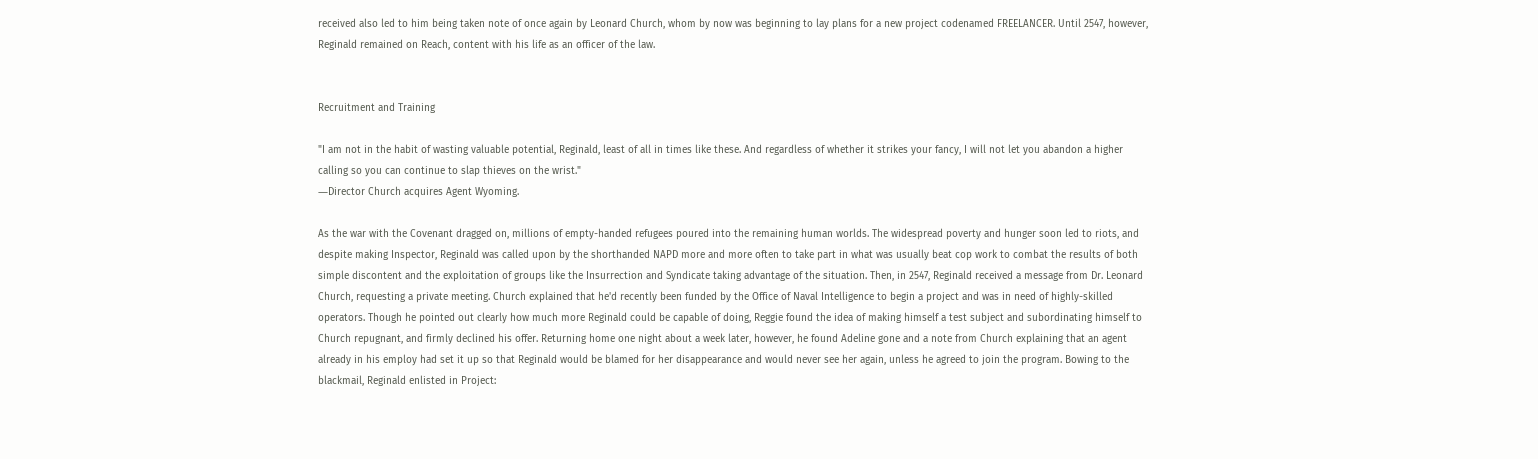received also led to him being taken note of once again by Leonard Church, whom by now was beginning to lay plans for a new project codenamed FREELANCER. Until 2547, however, Reginald remained on Reach, content with his life as an officer of the law.


Recruitment and Training

"I am not in the habit of wasting valuable potential, Reginald, least of all in times like these. And regardless of whether it strikes your fancy, I will not let you abandon a higher calling so you can continue to slap thieves on the wrist."
―Director Church acquires Agent Wyoming.

As the war with the Covenant dragged on, millions of empty-handed refugees poured into the remaining human worlds. The widespread poverty and hunger soon led to riots, and despite making Inspector, Reginald was called upon by the shorthanded NAPD more and more often to take part in what was usually beat cop work to combat the results of both simple discontent and the exploitation of groups like the Insurrection and Syndicate taking advantage of the situation. Then, in 2547, Reginald received a message from Dr. Leonard Church, requesting a private meeting. Church explained that he'd recently been funded by the Office of Naval Intelligence to begin a project and was in need of highly-skilled operators. Though he pointed out clearly how much more Reginald could be capable of doing, Reggie found the idea of making himself a test subject and subordinating himself to Church repugnant, and firmly declined his offer. Returning home one night about a week later, however, he found Adeline gone and a note from Church explaining that an agent already in his employ had set it up so that Reginald would be blamed for her disappearance and would never see her again, unless he agreed to join the program. Bowing to the blackmail, Reginald enlisted in Project: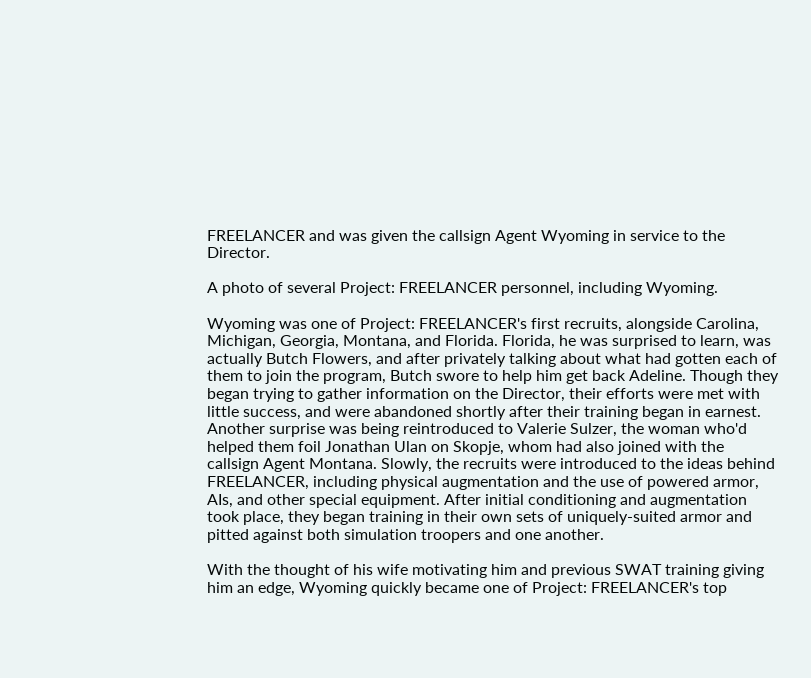FREELANCER and was given the callsign Agent Wyoming in service to the Director.

A photo of several Project: FREELANCER personnel, including Wyoming.

Wyoming was one of Project: FREELANCER's first recruits, alongside Carolina, Michigan, Georgia, Montana, and Florida. Florida, he was surprised to learn, was actually Butch Flowers, and after privately talking about what had gotten each of them to join the program, Butch swore to help him get back Adeline. Though they began trying to gather information on the Director, their efforts were met with little success, and were abandoned shortly after their training began in earnest. Another surprise was being reintroduced to Valerie Sulzer, the woman who'd helped them foil Jonathan Ulan on Skopje, whom had also joined with the callsign Agent Montana. Slowly, the recruits were introduced to the ideas behind FREELANCER, including physical augmentation and the use of powered armor, AIs, and other special equipment. After initial conditioning and augmentation took place, they began training in their own sets of uniquely-suited armor and pitted against both simulation troopers and one another.

With the thought of his wife motivating him and previous SWAT training giving him an edge, Wyoming quickly became one of Project: FREELANCER's top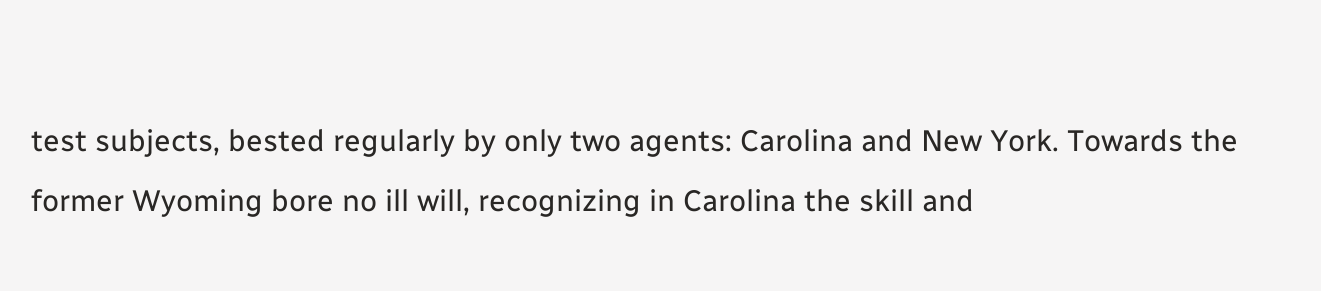test subjects, bested regularly by only two agents: Carolina and New York. Towards the former Wyoming bore no ill will, recognizing in Carolina the skill and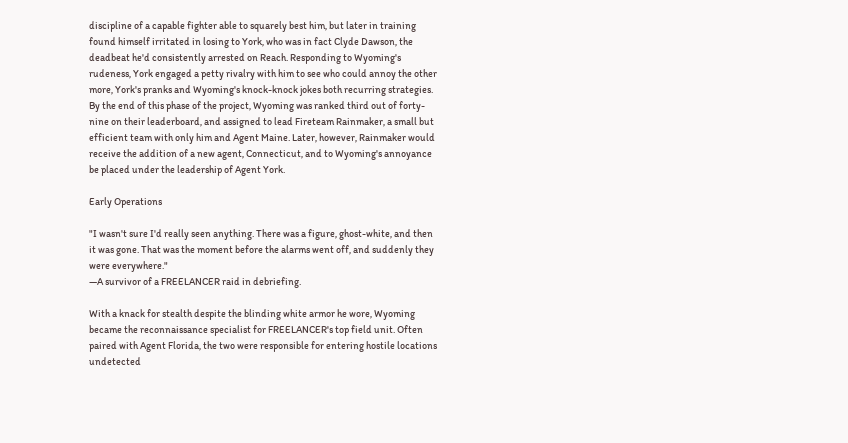discipline of a capable fighter able to squarely best him, but later in training found himself irritated in losing to York, who was in fact Clyde Dawson, the deadbeat he'd consistently arrested on Reach. Responding to Wyoming's rudeness, York engaged a petty rivalry with him to see who could annoy the other more, York's pranks and Wyoming's knock-knock jokes both recurring strategies. By the end of this phase of the project, Wyoming was ranked third out of forty-nine on their leaderboard, and assigned to lead Fireteam Rainmaker, a small but efficient team with only him and Agent Maine. Later, however, Rainmaker would receive the addition of a new agent, Connecticut, and to Wyoming's annoyance be placed under the leadership of Agent York.

Early Operations

"I wasn't sure I'd really seen anything. There was a figure, ghost-white, and then it was gone. That was the moment before the alarms went off, and suddenly they were everywhere."
―A survivor of a FREELANCER raid in debriefing.

With a knack for stealth despite the blinding white armor he wore, Wyoming became the reconnaissance specialist for FREELANCER's top field unit. Often paired with Agent Florida, the two were responsible for entering hostile locations undetected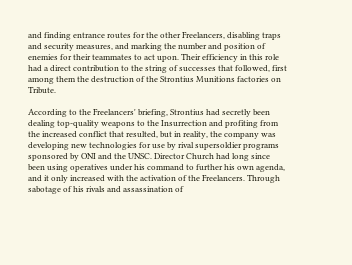and finding entrance routes for the other Freelancers, disabling traps and security measures, and marking the number and position of enemies for their teammates to act upon. Their efficiency in this role had a direct contribution to the string of successes that followed, first among them the destruction of the Strontius Munitions factories on Tribute.

According to the Freelancers' briefing, Strontius had secretly been dealing top-quality weapons to the Insurrection and profiting from the increased conflict that resulted, but in reality, the company was developing new technologies for use by rival supersoldier programs sponsored by ONI and the UNSC. Director Church had long since been using operatives under his command to further his own agenda, and it only increased with the activation of the Freelancers. Through sabotage of his rivals and assassination of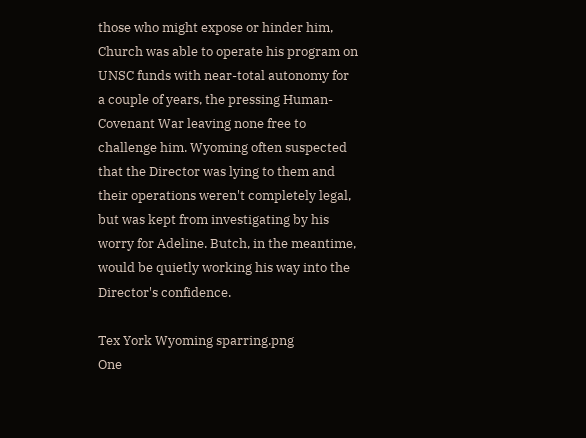those who might expose or hinder him, Church was able to operate his program on UNSC funds with near-total autonomy for a couple of years, the pressing Human-Covenant War leaving none free to challenge him. Wyoming often suspected that the Director was lying to them and their operations weren't completely legal, but was kept from investigating by his worry for Adeline. Butch, in the meantime, would be quietly working his way into the Director's confidence.

Tex York Wyoming sparring.png
One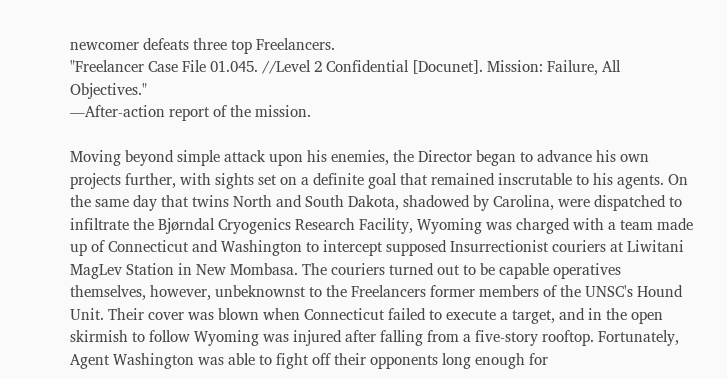newcomer defeats three top Freelancers.
"Freelancer Case File 01.045. //Level 2 Confidential [Docunet]. Mission: Failure, All Objectives."
―After-action report of the mission.

Moving beyond simple attack upon his enemies, the Director began to advance his own projects further, with sights set on a definite goal that remained inscrutable to his agents. On the same day that twins North and South Dakota, shadowed by Carolina, were dispatched to infiltrate the Bjørndal Cryogenics Research Facility, Wyoming was charged with a team made up of Connecticut and Washington to intercept supposed Insurrectionist couriers at Liwitani MagLev Station in New Mombasa. The couriers turned out to be capable operatives themselves, however, unbeknownst to the Freelancers former members of the UNSC's Hound Unit. Their cover was blown when Connecticut failed to execute a target, and in the open skirmish to follow Wyoming was injured after falling from a five-story rooftop. Fortunately, Agent Washington was able to fight off their opponents long enough for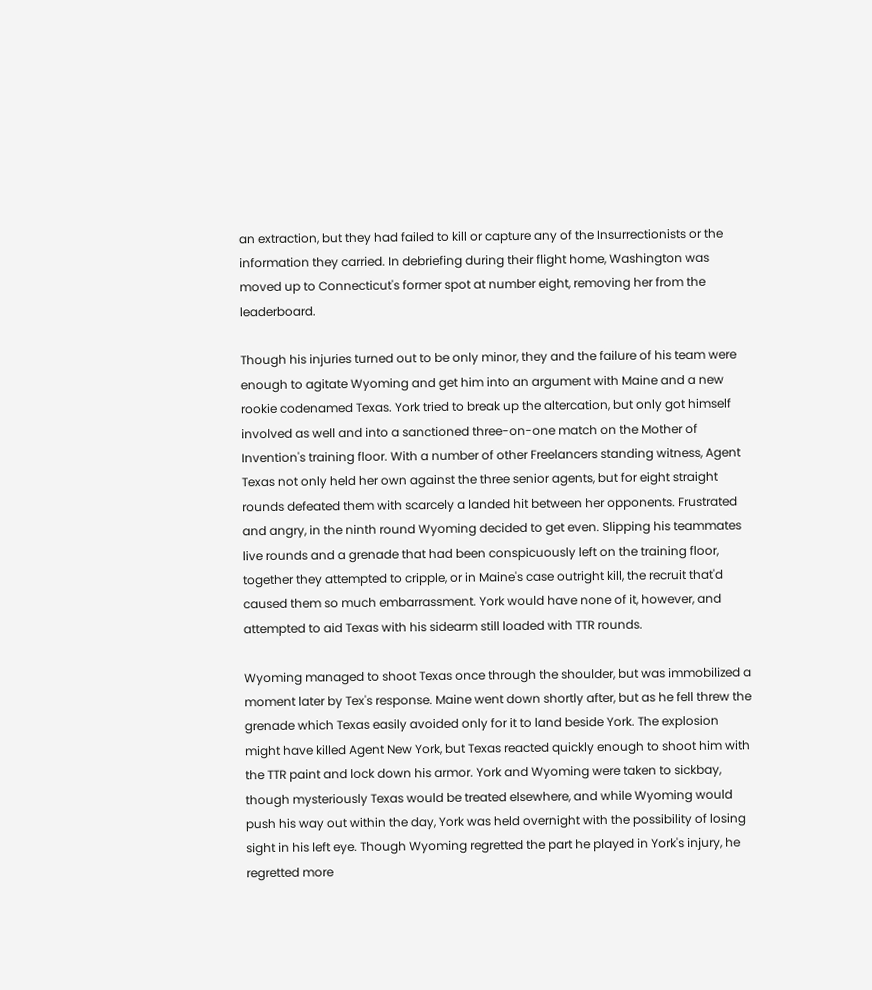an extraction, but they had failed to kill or capture any of the Insurrectionists or the information they carried. In debriefing during their flight home, Washington was moved up to Connecticut's former spot at number eight, removing her from the leaderboard.

Though his injuries turned out to be only minor, they and the failure of his team were enough to agitate Wyoming and get him into an argument with Maine and a new rookie codenamed Texas. York tried to break up the altercation, but only got himself involved as well and into a sanctioned three-on-one match on the Mother of Invention's training floor. With a number of other Freelancers standing witness, Agent Texas not only held her own against the three senior agents, but for eight straight rounds defeated them with scarcely a landed hit between her opponents. Frustrated and angry, in the ninth round Wyoming decided to get even. Slipping his teammates live rounds and a grenade that had been conspicuously left on the training floor, together they attempted to cripple, or in Maine's case outright kill, the recruit that'd caused them so much embarrassment. York would have none of it, however, and attempted to aid Texas with his sidearm still loaded with TTR rounds.

Wyoming managed to shoot Texas once through the shoulder, but was immobilized a moment later by Tex's response. Maine went down shortly after, but as he fell threw the grenade which Texas easily avoided only for it to land beside York. The explosion might have killed Agent New York, but Texas reacted quickly enough to shoot him with the TTR paint and lock down his armor. York and Wyoming were taken to sickbay, though mysteriously Texas would be treated elsewhere, and while Wyoming would push his way out within the day, York was held overnight with the possibility of losing sight in his left eye. Though Wyoming regretted the part he played in York's injury, he regretted more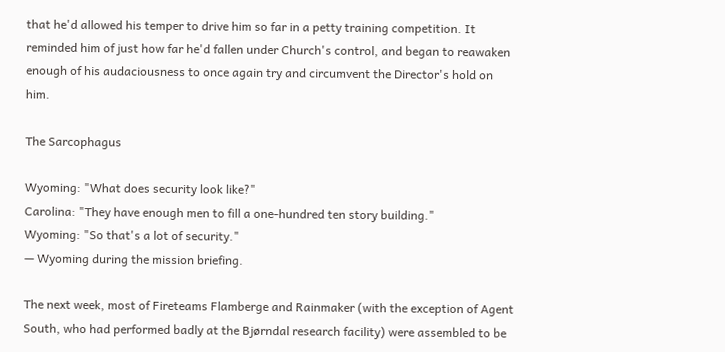that he'd allowed his temper to drive him so far in a petty training competition. It reminded him of just how far he'd fallen under Church's control, and began to reawaken enough of his audaciousness to once again try and circumvent the Director's hold on him.

The Sarcophagus

Wyoming: "What does security look like?"
Carolina: "They have enough men to fill a one-hundred ten story building."
Wyoming: "So that's a lot of security."
— Wyoming during the mission briefing.

The next week, most of Fireteams Flamberge and Rainmaker (with the exception of Agent South, who had performed badly at the Bjørndal research facility) were assembled to be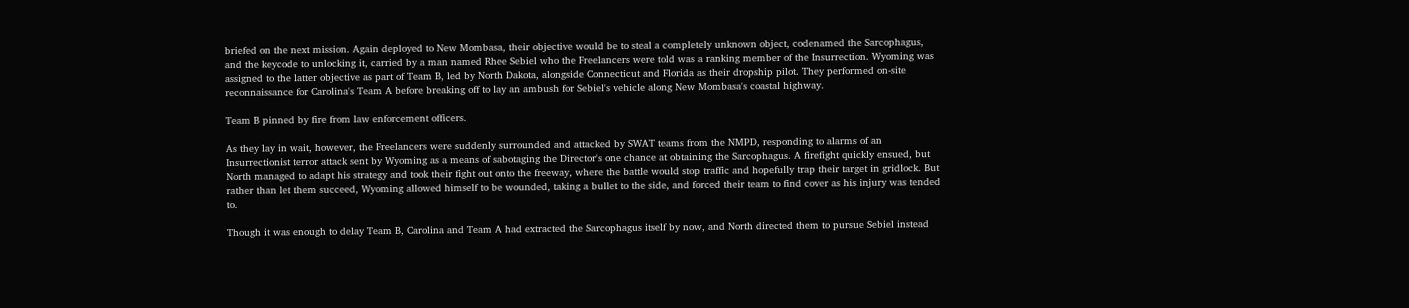briefed on the next mission. Again deployed to New Mombasa, their objective would be to steal a completely unknown object, codenamed the Sarcophagus, and the keycode to unlocking it, carried by a man named Rhee Sebiel who the Freelancers were told was a ranking member of the Insurrection. Wyoming was assigned to the latter objective as part of Team B, led by North Dakota, alongside Connecticut and Florida as their dropship pilot. They performed on-site reconnaissance for Carolina's Team A before breaking off to lay an ambush for Sebiel's vehicle along New Mombasa's coastal highway.

Team B pinned by fire from law enforcement officers.

As they lay in wait, however, the Freelancers were suddenly surrounded and attacked by SWAT teams from the NMPD, responding to alarms of an Insurrectionist terror attack sent by Wyoming as a means of sabotaging the Director's one chance at obtaining the Sarcophagus. A firefight quickly ensued, but North managed to adapt his strategy and took their fight out onto the freeway, where the battle would stop traffic and hopefully trap their target in gridlock. But rather than let them succeed, Wyoming allowed himself to be wounded, taking a bullet to the side, and forced their team to find cover as his injury was tended to.

Though it was enough to delay Team B, Carolina and Team A had extracted the Sarcophagus itself by now, and North directed them to pursue Sebiel instead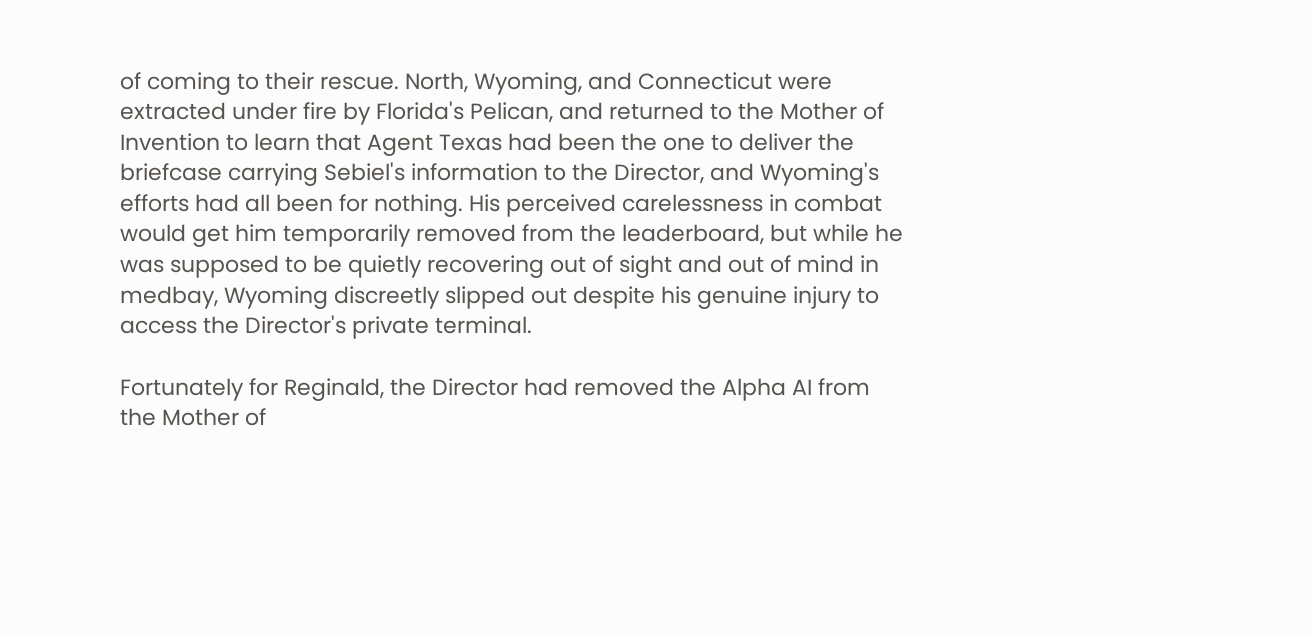of coming to their rescue. North, Wyoming, and Connecticut were extracted under fire by Florida's Pelican, and returned to the Mother of Invention to learn that Agent Texas had been the one to deliver the briefcase carrying Sebiel's information to the Director, and Wyoming's efforts had all been for nothing. His perceived carelessness in combat would get him temporarily removed from the leaderboard, but while he was supposed to be quietly recovering out of sight and out of mind in medbay, Wyoming discreetly slipped out despite his genuine injury to access the Director's private terminal.

Fortunately for Reginald, the Director had removed the Alpha AI from the Mother of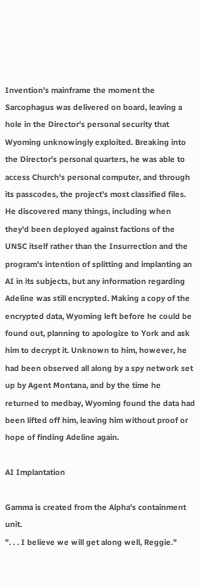Invention's mainframe the moment the Sarcophagus was delivered on board, leaving a hole in the Director's personal security that Wyoming unknowingly exploited. Breaking into the Director's personal quarters, he was able to access Church's personal computer, and through its passcodes, the project's most classified files. He discovered many things, including when they'd been deployed against factions of the UNSC itself rather than the Insurrection and the program's intention of splitting and implanting an AI in its subjects, but any information regarding Adeline was still encrypted. Making a copy of the encrypted data, Wyoming left before he could be found out, planning to apologize to York and ask him to decrypt it. Unknown to him, however, he had been observed all along by a spy network set up by Agent Montana, and by the time he returned to medbay, Wyoming found the data had been lifted off him, leaving him without proof or hope of finding Adeline again.

AI Implantation

Gamma is created from the Alpha's containment unit.
". . . I believe we will get along well, Reggie."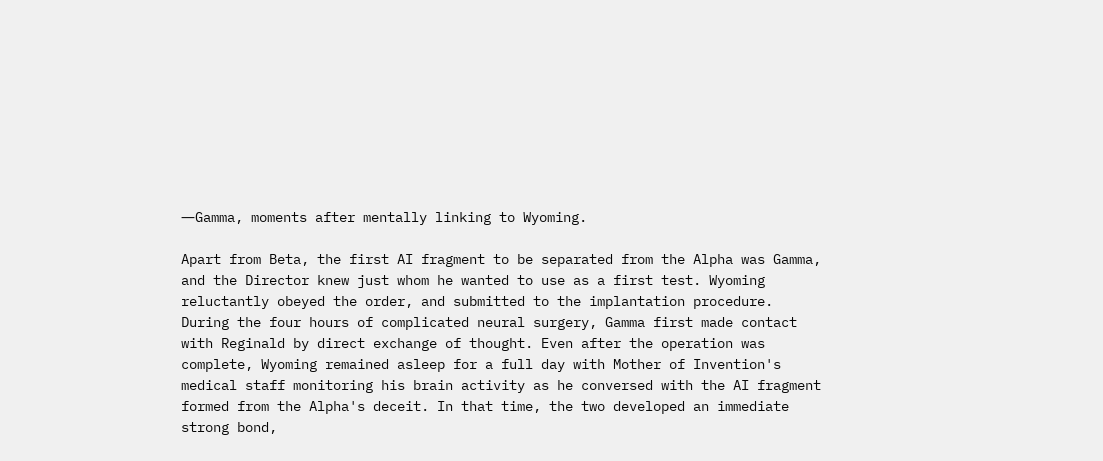―Gamma, moments after mentally linking to Wyoming.

Apart from Beta, the first AI fragment to be separated from the Alpha was Gamma, and the Director knew just whom he wanted to use as a first test. Wyoming reluctantly obeyed the order, and submitted to the implantation procedure. During the four hours of complicated neural surgery, Gamma first made contact with Reginald by direct exchange of thought. Even after the operation was complete, Wyoming remained asleep for a full day with Mother of Invention's medical staff monitoring his brain activity as he conversed with the AI fragment formed from the Alpha's deceit. In that time, the two developed an immediate strong bond,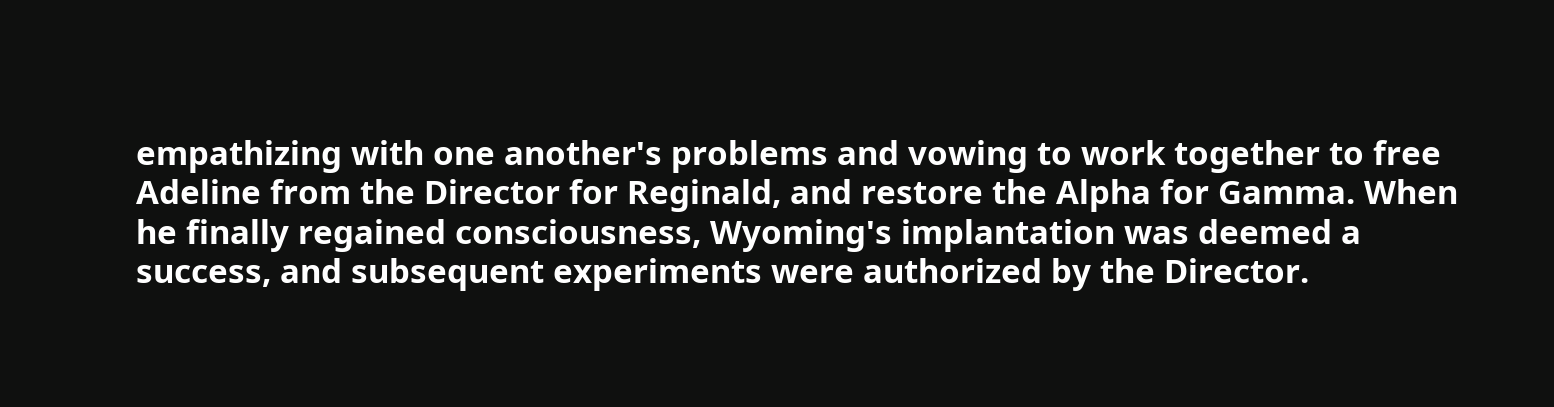empathizing with one another's problems and vowing to work together to free Adeline from the Director for Reginald, and restore the Alpha for Gamma. When he finally regained consciousness, Wyoming's implantation was deemed a success, and subsequent experiments were authorized by the Director.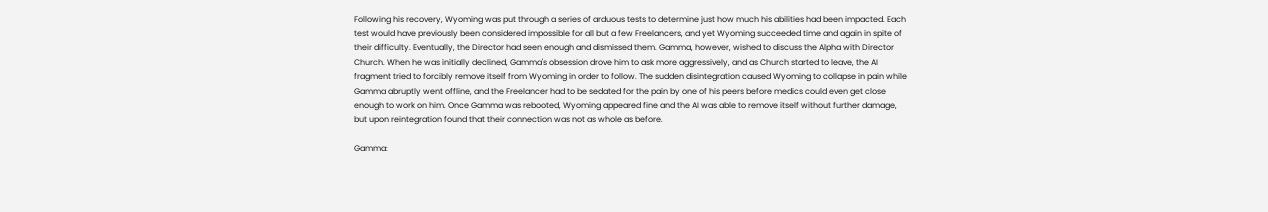Following his recovery, Wyoming was put through a series of arduous tests to determine just how much his abilities had been impacted. Each test would have previously been considered impossible for all but a few Freelancers, and yet Wyoming succeeded time and again in spite of their difficulty. Eventually, the Director had seen enough and dismissed them. Gamma, however, wished to discuss the Alpha with Director Church. When he was initially declined, Gamma's obsession drove him to ask more aggressively, and as Church started to leave, the AI fragment tried to forcibly remove itself from Wyoming in order to follow. The sudden disintegration caused Wyoming to collapse in pain while Gamma abruptly went offline, and the Freelancer had to be sedated for the pain by one of his peers before medics could even get close enough to work on him. Once Gamma was rebooted, Wyoming appeared fine and the AI was able to remove itself without further damage, but upon reintegration found that their connection was not as whole as before.

Gamma: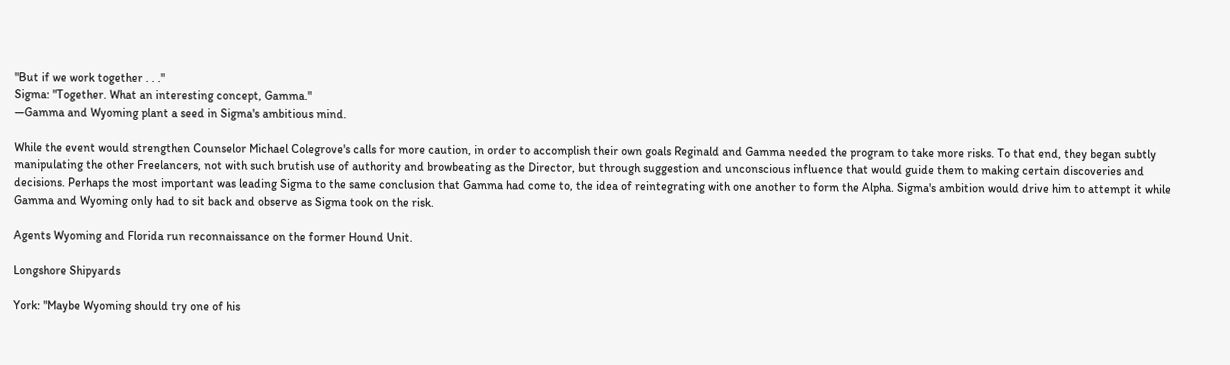"But if we work together . . ."
Sigma: "Together. What an interesting concept, Gamma."
―Gamma and Wyoming plant a seed in Sigma's ambitious mind.

While the event would strengthen Counselor Michael Colegrove's calls for more caution, in order to accomplish their own goals Reginald and Gamma needed the program to take more risks. To that end, they began subtly manipulating the other Freelancers, not with such brutish use of authority and browbeating as the Director, but through suggestion and unconscious influence that would guide them to making certain discoveries and decisions. Perhaps the most important was leading Sigma to the same conclusion that Gamma had come to, the idea of reintegrating with one another to form the Alpha. Sigma's ambition would drive him to attempt it while Gamma and Wyoming only had to sit back and observe as Sigma took on the risk.

Agents Wyoming and Florida run reconnaissance on the former Hound Unit.

Longshore Shipyards

York: "Maybe Wyoming should try one of his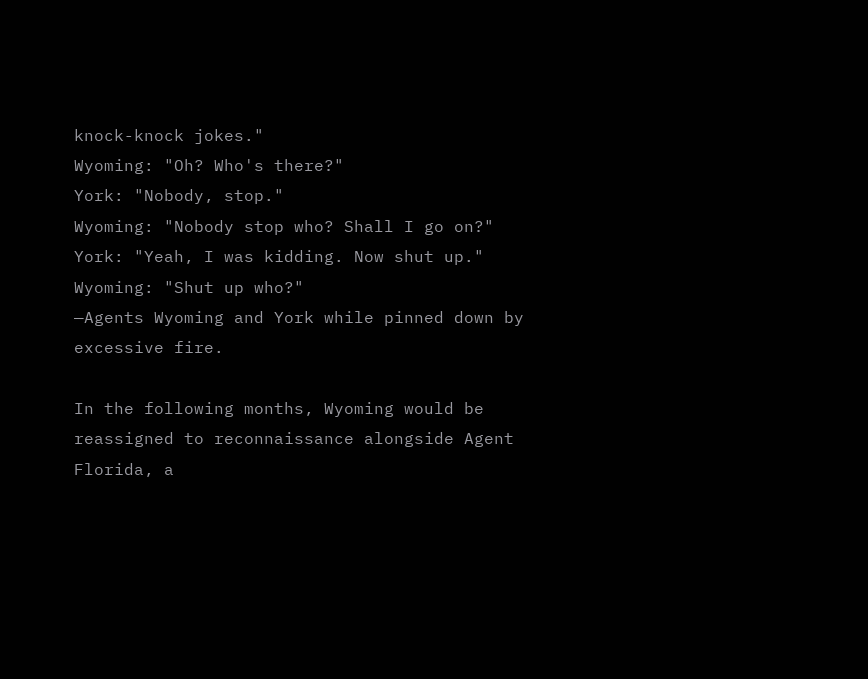knock-knock jokes."
Wyoming: "Oh? Who's there?"
York: "Nobody, stop."
Wyoming: "Nobody stop who? Shall I go on?"
York: "Yeah, I was kidding. Now shut up."
Wyoming: "Shut up who?"
—Agents Wyoming and York while pinned down by excessive fire.

In the following months, Wyoming would be reassigned to reconnaissance alongside Agent Florida, a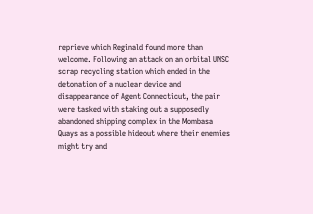reprieve which Reginald found more than welcome. Following an attack on an orbital UNSC scrap recycling station which ended in the detonation of a nuclear device and disappearance of Agent Connecticut, the pair were tasked with staking out a supposedly abandoned shipping complex in the Mombasa Quays as a possible hideout where their enemies might try and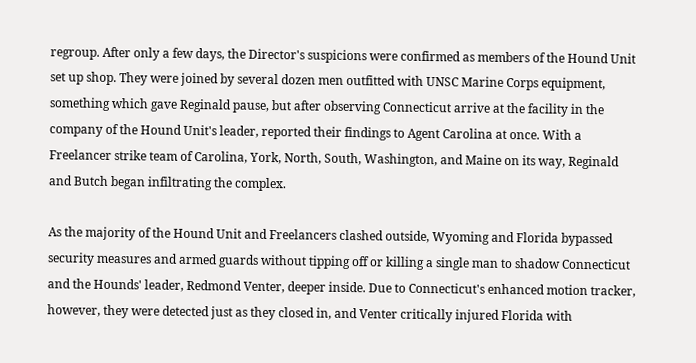regroup. After only a few days, the Director's suspicions were confirmed as members of the Hound Unit set up shop. They were joined by several dozen men outfitted with UNSC Marine Corps equipment, something which gave Reginald pause, but after observing Connecticut arrive at the facility in the company of the Hound Unit's leader, reported their findings to Agent Carolina at once. With a Freelancer strike team of Carolina, York, North, South, Washington, and Maine on its way, Reginald and Butch began infiltrating the complex.

As the majority of the Hound Unit and Freelancers clashed outside, Wyoming and Florida bypassed security measures and armed guards without tipping off or killing a single man to shadow Connecticut and the Hounds' leader, Redmond Venter, deeper inside. Due to Connecticut's enhanced motion tracker, however, they were detected just as they closed in, and Venter critically injured Florida with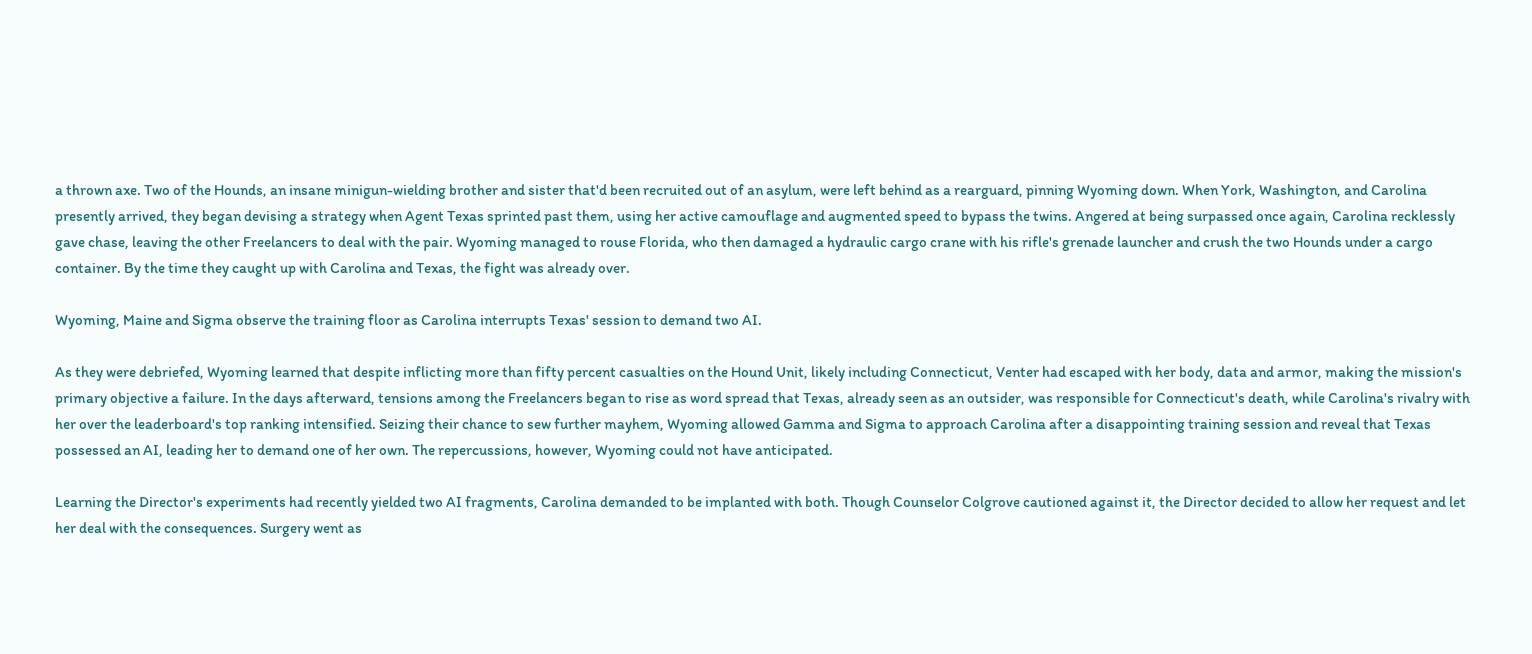a thrown axe. Two of the Hounds, an insane minigun-wielding brother and sister that'd been recruited out of an asylum, were left behind as a rearguard, pinning Wyoming down. When York, Washington, and Carolina presently arrived, they began devising a strategy when Agent Texas sprinted past them, using her active camouflage and augmented speed to bypass the twins. Angered at being surpassed once again, Carolina recklessly gave chase, leaving the other Freelancers to deal with the pair. Wyoming managed to rouse Florida, who then damaged a hydraulic cargo crane with his rifle's grenade launcher and crush the two Hounds under a cargo container. By the time they caught up with Carolina and Texas, the fight was already over.

Wyoming, Maine and Sigma observe the training floor as Carolina interrupts Texas' session to demand two AI.

As they were debriefed, Wyoming learned that despite inflicting more than fifty percent casualties on the Hound Unit, likely including Connecticut, Venter had escaped with her body, data and armor, making the mission's primary objective a failure. In the days afterward, tensions among the Freelancers began to rise as word spread that Texas, already seen as an outsider, was responsible for Connecticut's death, while Carolina's rivalry with her over the leaderboard's top ranking intensified. Seizing their chance to sew further mayhem, Wyoming allowed Gamma and Sigma to approach Carolina after a disappointing training session and reveal that Texas possessed an AI, leading her to demand one of her own. The repercussions, however, Wyoming could not have anticipated.

Learning the Director's experiments had recently yielded two AI fragments, Carolina demanded to be implanted with both. Though Counselor Colgrove cautioned against it, the Director decided to allow her request and let her deal with the consequences. Surgery went as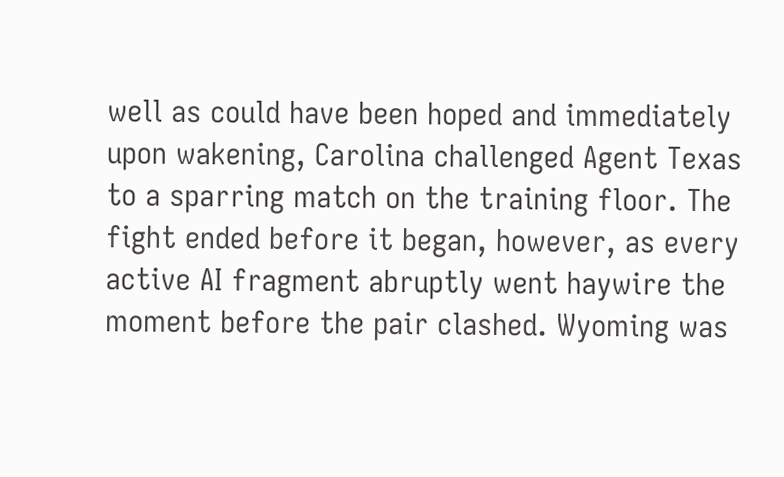well as could have been hoped and immediately upon wakening, Carolina challenged Agent Texas to a sparring match on the training floor. The fight ended before it began, however, as every active AI fragment abruptly went haywire the moment before the pair clashed. Wyoming was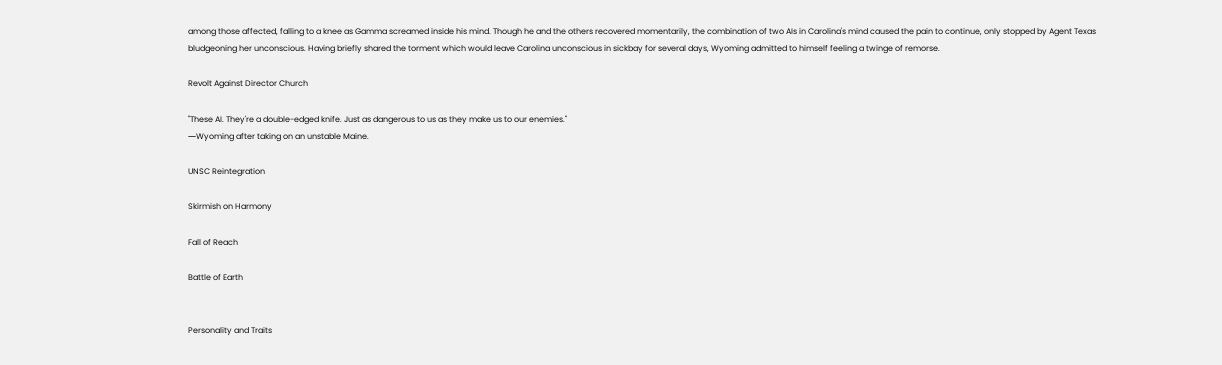among those affected, falling to a knee as Gamma screamed inside his mind. Though he and the others recovered momentarily, the combination of two AIs in Carolina's mind caused the pain to continue, only stopped by Agent Texas bludgeoning her unconscious. Having briefly shared the torment which would leave Carolina unconscious in sickbay for several days, Wyoming admitted to himself feeling a twinge of remorse.

Revolt Against Director Church

"These AI. They're a double-edged knife. Just as dangerous to us as they make us to our enemies."
―Wyoming after taking on an unstable Maine.

UNSC Reintegration

Skirmish on Harmony

Fall of Reach

Battle of Earth


Personality and Traits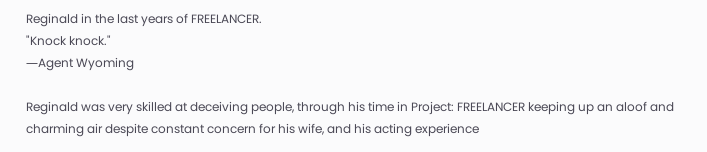Reginald in the last years of FREELANCER.
"Knock knock."
―Agent Wyoming

Reginald was very skilled at deceiving people, through his time in Project: FREELANCER keeping up an aloof and charming air despite constant concern for his wife, and his acting experience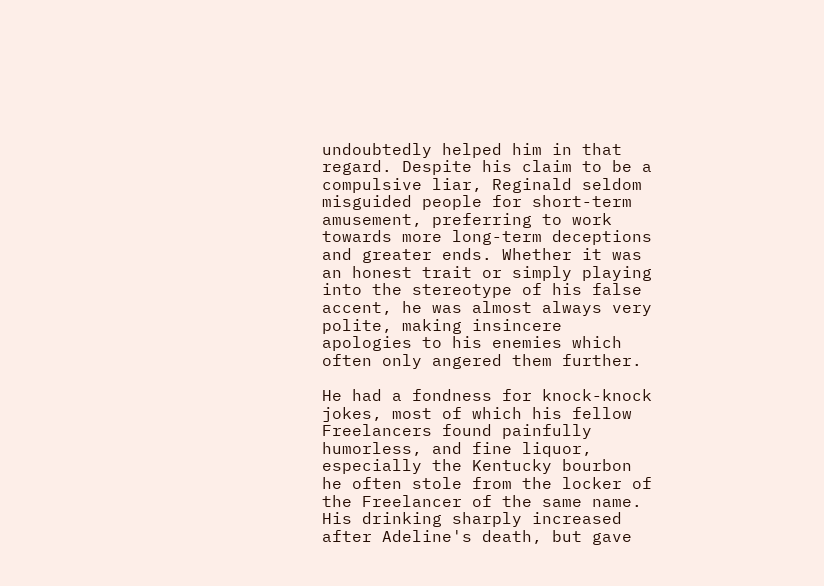undoubtedly helped him in that regard. Despite his claim to be a compulsive liar, Reginald seldom misguided people for short-term amusement, preferring to work towards more long-term deceptions and greater ends. Whether it was an honest trait or simply playing into the stereotype of his false accent, he was almost always very polite, making insincere apologies to his enemies which often only angered them further.

He had a fondness for knock-knock jokes, most of which his fellow Freelancers found painfully humorless, and fine liquor, especially the Kentucky bourbon he often stole from the locker of the Freelancer of the same name. His drinking sharply increased after Adeline's death, but gave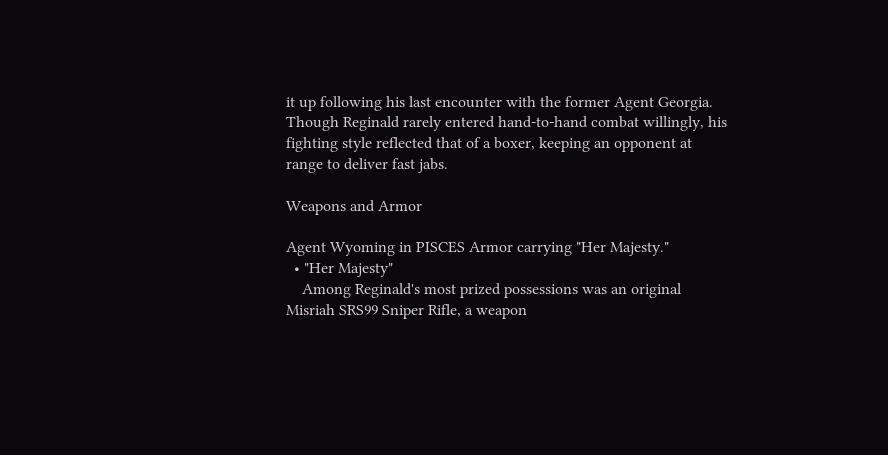it up following his last encounter with the former Agent Georgia. Though Reginald rarely entered hand-to-hand combat willingly, his fighting style reflected that of a boxer, keeping an opponent at range to deliver fast jabs.

Weapons and Armor

Agent Wyoming in PISCES Armor carrying "Her Majesty."
  • "Her Majesty"
    Among Reginald's most prized possessions was an original Misriah SRS99 Sniper Rifle, a weapon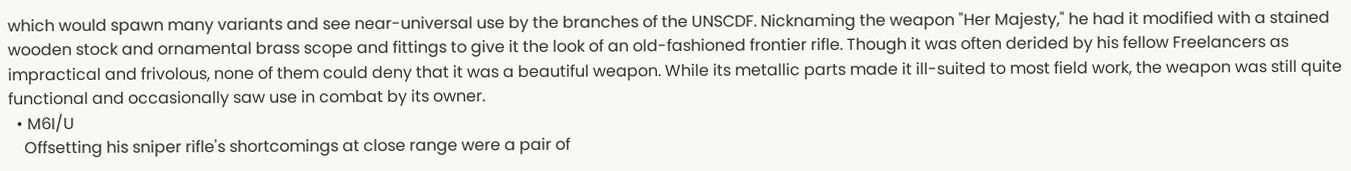which would spawn many variants and see near-universal use by the branches of the UNSCDF. Nicknaming the weapon "Her Majesty," he had it modified with a stained wooden stock and ornamental brass scope and fittings to give it the look of an old-fashioned frontier rifle. Though it was often derided by his fellow Freelancers as impractical and frivolous, none of them could deny that it was a beautiful weapon. While its metallic parts made it ill-suited to most field work, the weapon was still quite functional and occasionally saw use in combat by its owner.
  • M6I/U
    Offsetting his sniper rifle's shortcomings at close range were a pair of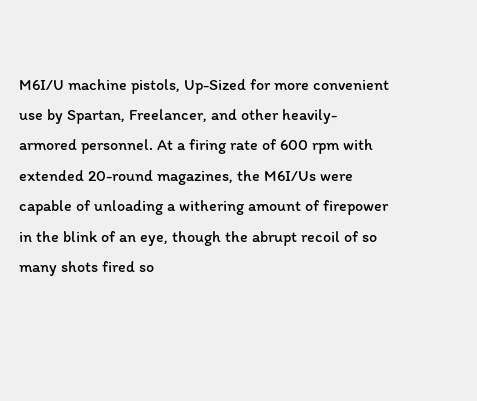M6I/U machine pistols, Up-Sized for more convenient use by Spartan, Freelancer, and other heavily-armored personnel. At a firing rate of 600 rpm with extended 20-round magazines, the M6I/Us were capable of unloading a withering amount of firepower in the blink of an eye, though the abrupt recoil of so many shots fired so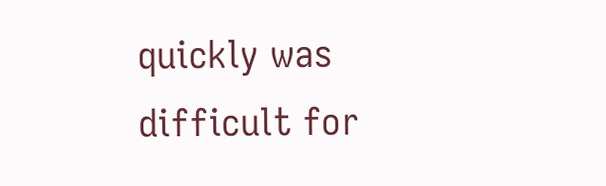quickly was difficult for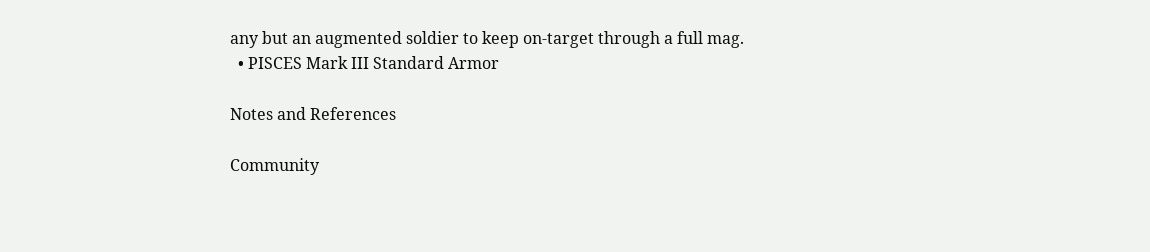any but an augmented soldier to keep on-target through a full mag.
  • PISCES Mark III Standard Armor

Notes and References

Community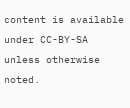content is available under CC-BY-SA unless otherwise noted.